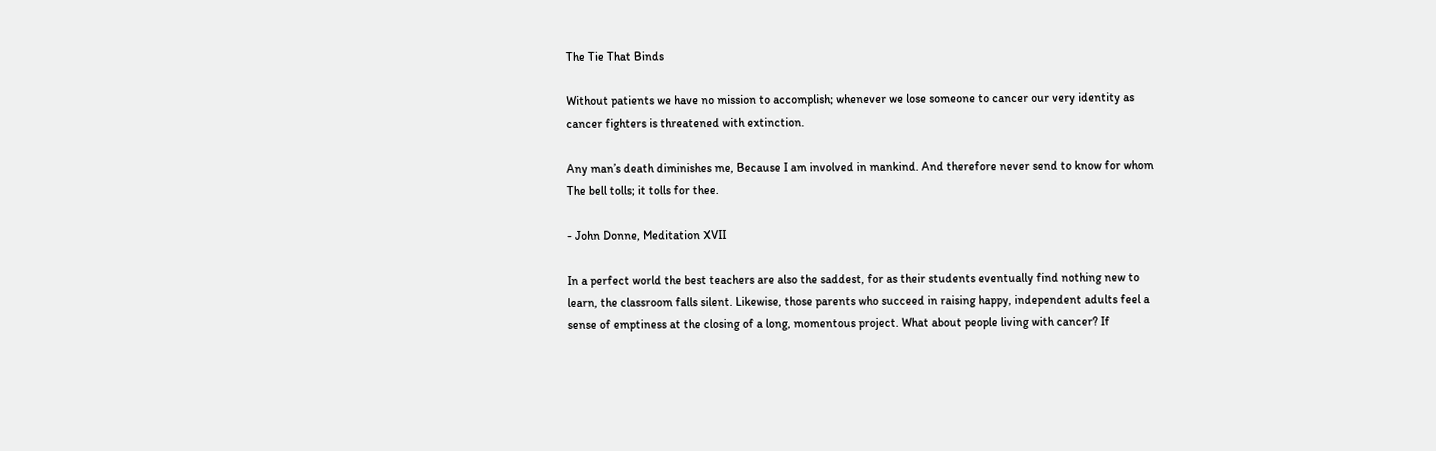The Tie That Binds

Without patients we have no mission to accomplish; whenever we lose someone to cancer our very identity as cancer fighters is threatened with extinction.

Any man’s death diminishes me, Because I am involved in mankind. And therefore never send to know for whom The bell tolls; it tolls for thee.

- John Donne, Meditation XVII

In a perfect world the best teachers are also the saddest, for as their students eventually find nothing new to learn, the classroom falls silent. Likewise, those parents who succeed in raising happy, independent adults feel a sense of emptiness at the closing of a long, momentous project. What about people living with cancer? If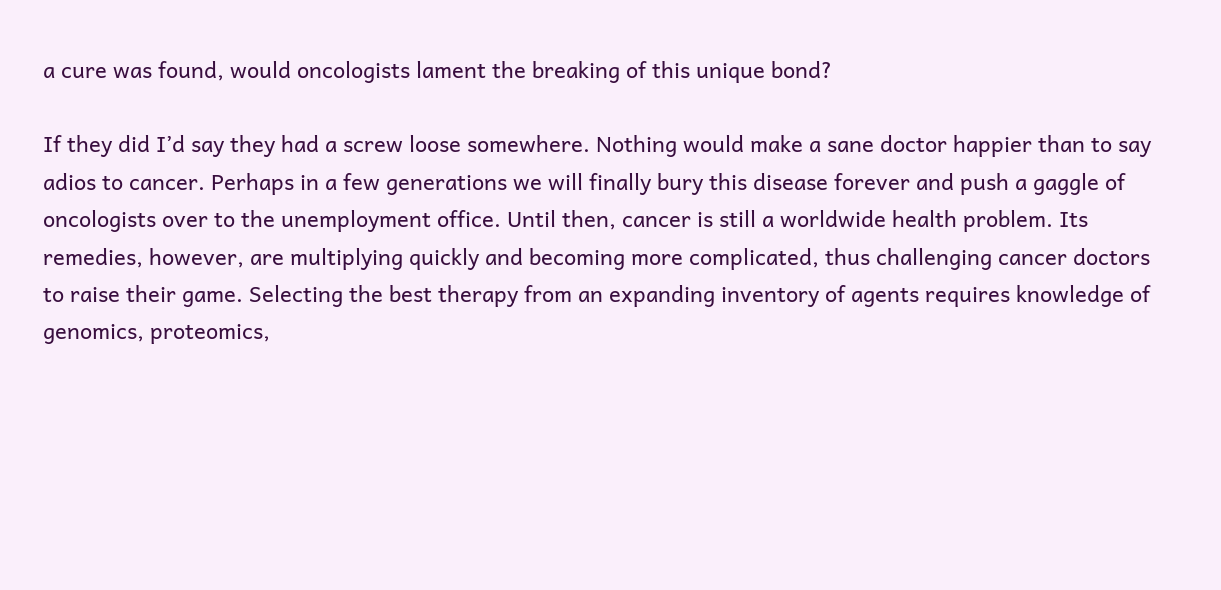a cure was found, would oncologists lament the breaking of this unique bond?

If they did I’d say they had a screw loose somewhere. Nothing would make a sane doctor happier than to say adios to cancer. Perhaps in a few generations we will finally bury this disease forever and push a gaggle of oncologists over to the unemployment office. Until then, cancer is still a worldwide health problem. Its remedies, however, are multiplying quickly and becoming more complicated, thus challenging cancer doctors to raise their game. Selecting the best therapy from an expanding inventory of agents requires knowledge of genomics, proteomics,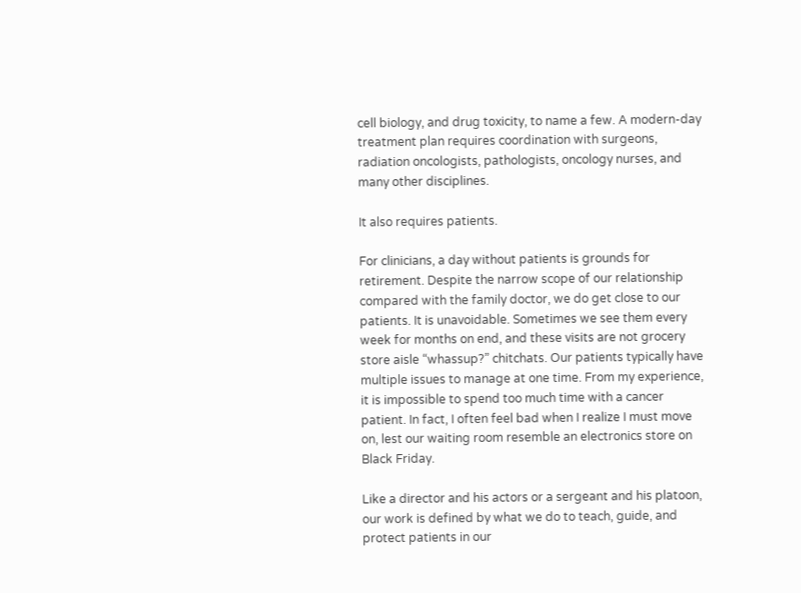cell biology, and drug toxicity, to name a few. A modern-day treatment plan requires coordination with surgeons, radiation oncologists, pathologists, oncology nurses, and many other disciplines.

It also requires patients.

For clinicians, a day without patients is grounds for retirement. Despite the narrow scope of our relationship compared with the family doctor, we do get close to our patients. It is unavoidable. Sometimes we see them every week for months on end, and these visits are not grocery store aisle “whassup?” chitchats. Our patients typically have multiple issues to manage at one time. From my experience, it is impossible to spend too much time with a cancer patient. In fact, I often feel bad when I realize I must move on, lest our waiting room resemble an electronics store on Black Friday.

Like a director and his actors or a sergeant and his platoon, our work is defined by what we do to teach, guide, and protect patients in our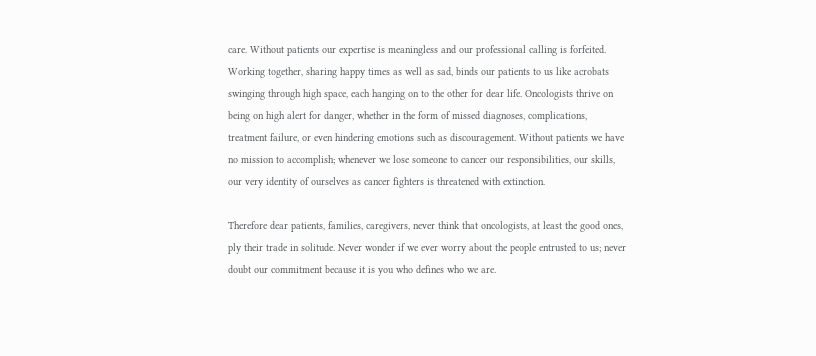care. Without patients our expertise is meaningless and our professional calling is forfeited. Working together, sharing happy times as well as sad, binds our patients to us like acrobats swinging through high space, each hanging on to the other for dear life. Oncologists thrive on being on high alert for danger, whether in the form of missed diagnoses, complications, treatment failure, or even hindering emotions such as discouragement. Without patients we have no mission to accomplish; whenever we lose someone to cancer our responsibilities, our skills, our very identity of ourselves as cancer fighters is threatened with extinction.

Therefore dear patients, families, caregivers, never think that oncologists, at least the good ones, ply their trade in solitude. Never wonder if we ever worry about the people entrusted to us; never doubt our commitment because it is you who defines who we are.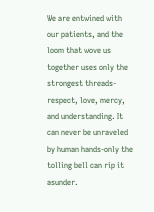We are entwined with our patients, and the loom that wove us together uses only the strongest threads-respect, love, mercy, and understanding. It can never be unraveled by human hands-only the tolling bell can rip it asunder.